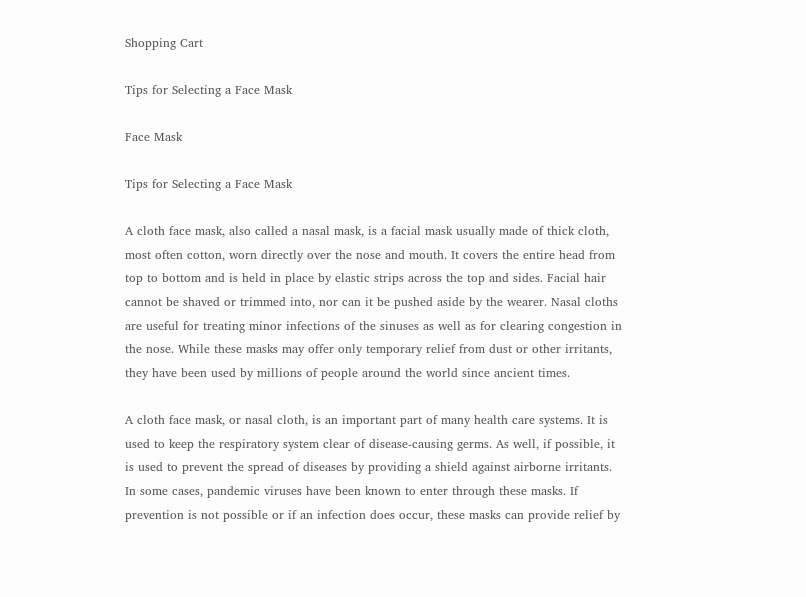Shopping Cart

Tips for Selecting a Face Mask

Face Mask

Tips for Selecting a Face Mask

A cloth face mask, also called a nasal mask, is a facial mask usually made of thick cloth, most often cotton, worn directly over the nose and mouth. It covers the entire head from top to bottom and is held in place by elastic strips across the top and sides. Facial hair cannot be shaved or trimmed into, nor can it be pushed aside by the wearer. Nasal cloths are useful for treating minor infections of the sinuses as well as for clearing congestion in the nose. While these masks may offer only temporary relief from dust or other irritants, they have been used by millions of people around the world since ancient times.

A cloth face mask, or nasal cloth, is an important part of many health care systems. It is used to keep the respiratory system clear of disease-causing germs. As well, if possible, it is used to prevent the spread of diseases by providing a shield against airborne irritants. In some cases, pandemic viruses have been known to enter through these masks. If prevention is not possible or if an infection does occur, these masks can provide relief by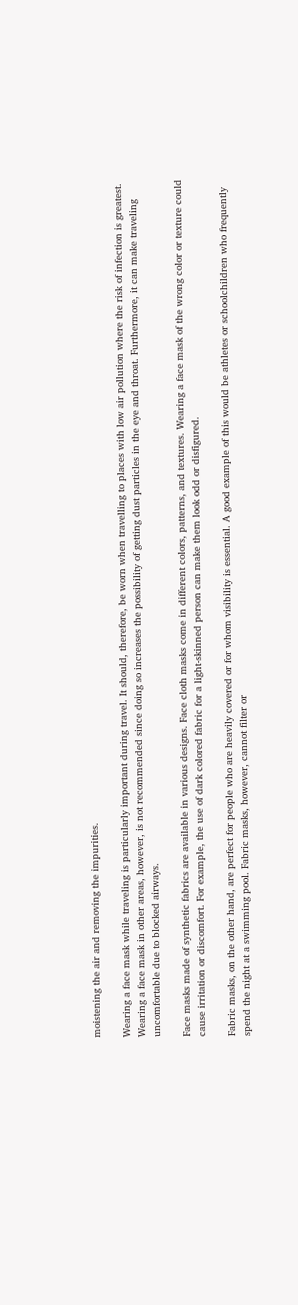moistening the air and removing the impurities.

Wearing a face mask while traveling is particularly important during travel. It should, therefore, be worn when travelling to places with low air pollution where the risk of infection is greatest. Wearing a face mask in other areas, however, is not recommended since doing so increases the possibility of getting dust particles in the eye and throat. Furthermore, it can make traveling uncomfortable due to blocked airways.

Face masks made of synthetic fabrics are available in various designs. Face cloth masks come in different colors, patterns, and textures. Wearing a face mask of the wrong color or texture could cause irritation or discomfort. For example, the use of dark colored fabric for a light-skinned person can make them look odd or disfigured.

Fabric masks, on the other hand, are perfect for people who are heavily covered or for whom visibility is essential. A good example of this would be athletes or schoolchildren who frequently spend the night at a swimming pool. Fabric masks, however, cannot filter or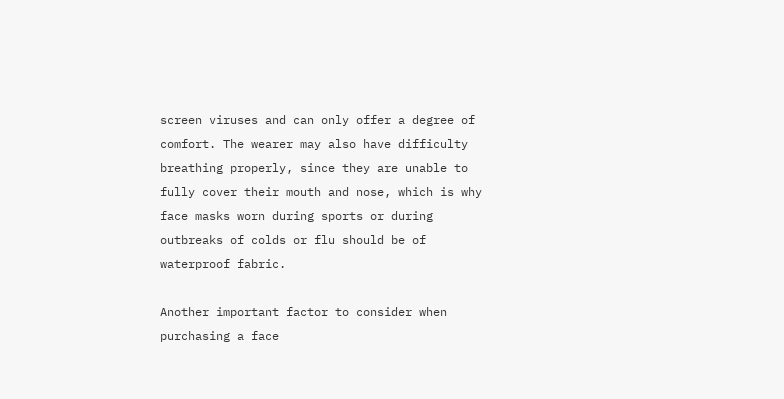screen viruses and can only offer a degree of comfort. The wearer may also have difficulty breathing properly, since they are unable to fully cover their mouth and nose, which is why face masks worn during sports or during outbreaks of colds or flu should be of waterproof fabric.

Another important factor to consider when purchasing a face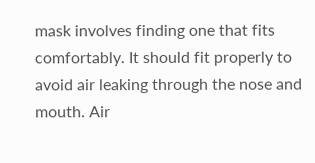mask involves finding one that fits comfortably. It should fit properly to avoid air leaking through the nose and mouth. Air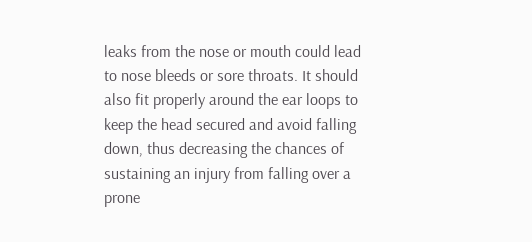leaks from the nose or mouth could lead to nose bleeds or sore throats. It should also fit properly around the ear loops to keep the head secured and avoid falling down, thus decreasing the chances of sustaining an injury from falling over a prone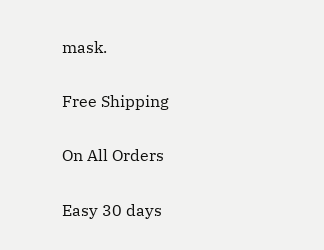mask.

Free Shipping

On All Orders

Easy 30 days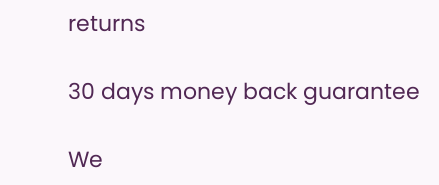returns

30 days money back guarantee

We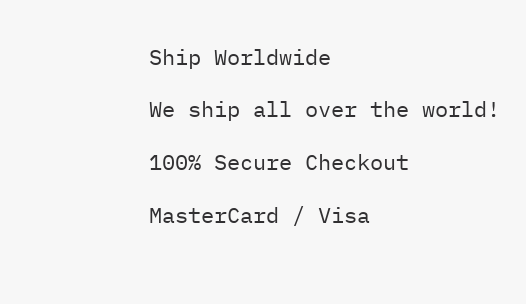Ship Worldwide

We ship all over the world!

100% Secure Checkout

MasterCard / Visa